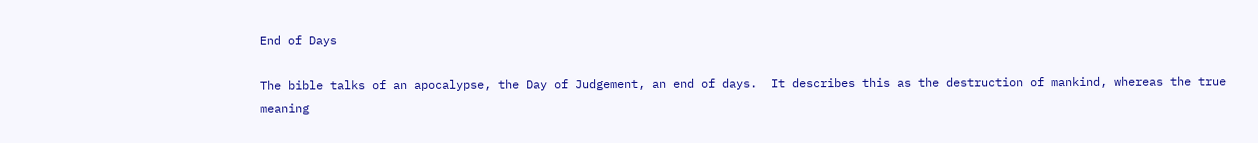End of Days

The bible talks of an apocalypse, the Day of Judgement, an end of days.  It describes this as the destruction of mankind, whereas the true meaning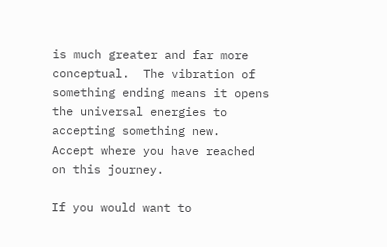is much greater and far more conceptual.  The vibration of something ending means it opens the universal energies to accepting something new.  Accept where you have reached on this journey.

If you would want to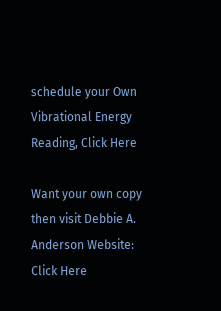schedule your Own Vibrational Energy Reading, Click Here

Want your own copy then visit Debbie A. Anderson Website:  Click Here